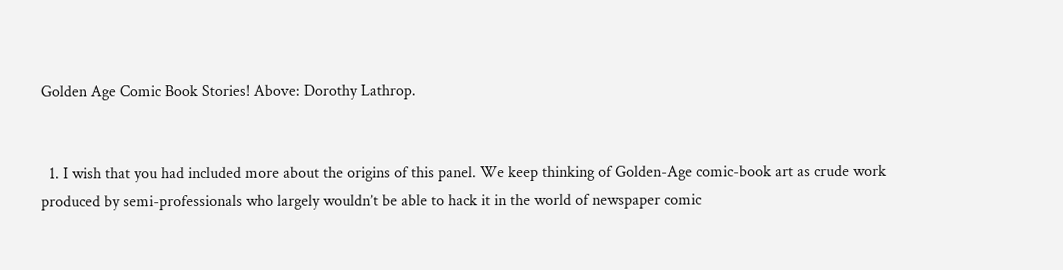Golden Age Comic Book Stories! Above: Dorothy Lathrop.


  1. I wish that you had included more about the origins of this panel. We keep thinking of Golden-Age comic-book art as crude work produced by semi-professionals who largely wouldn’t be able to hack it in the world of newspaper comic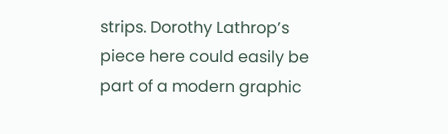strips. Dorothy Lathrop’s piece here could easily be part of a modern graphic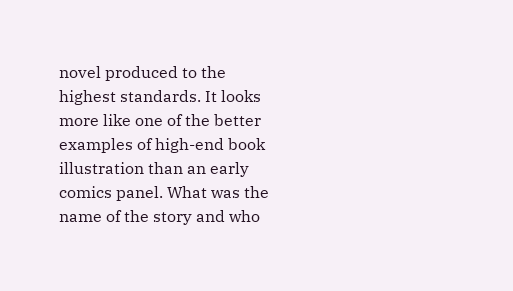novel produced to the highest standards. It looks more like one of the better examples of high-end book illustration than an early comics panel. What was the name of the story and who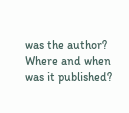was the author? Where and when was it published?